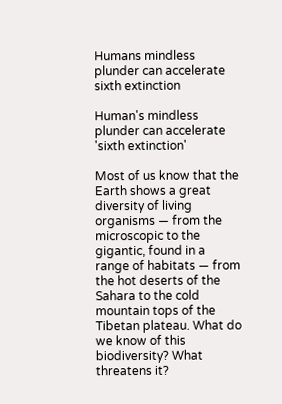Humans mindless plunder can accelerate sixth extinction

Human's mindless plunder can accelerate 'sixth extinction'

Most of us know that the Earth shows a great diversity of living organisms — from the microscopic to the gigantic, found in a range of habitats — from the hot deserts of the Sahara to the cold mountain tops of the Tibetan plateau. What do we know of this biodiversity? What threatens it?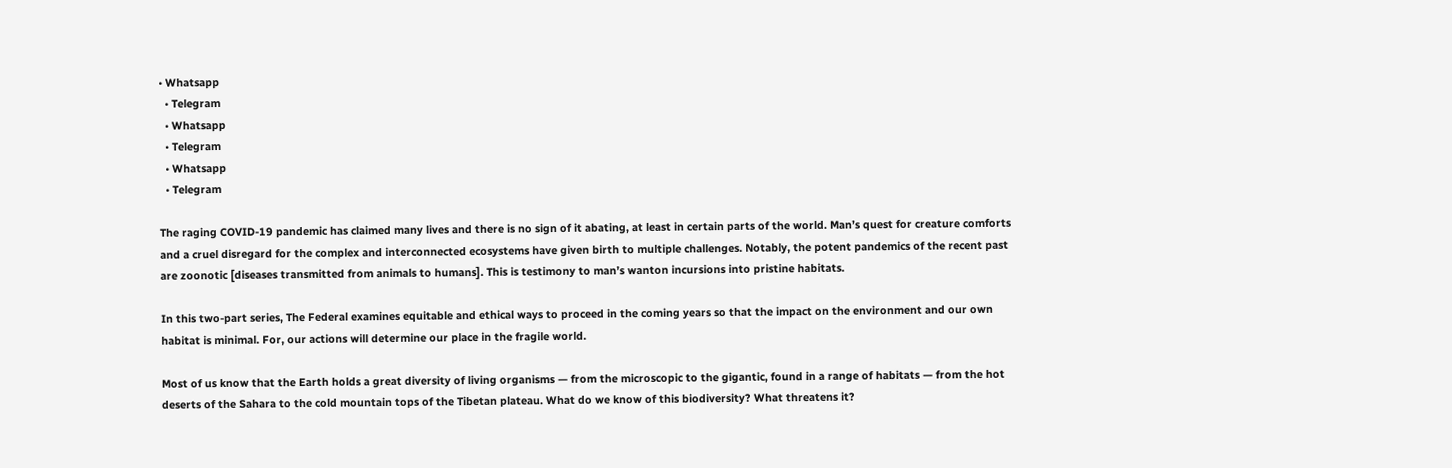• Whatsapp
  • Telegram
  • Whatsapp
  • Telegram
  • Whatsapp
  • Telegram

The raging COVID-19 pandemic has claimed many lives and there is no sign of it abating, at least in certain parts of the world. Man’s quest for creature comforts and a cruel disregard for the complex and interconnected ecosystems have given birth to multiple challenges. Notably, the potent pandemics of the recent past are zoonotic [diseases transmitted from animals to humans]. This is testimony to man’s wanton incursions into pristine habitats.

In this two-part series, The Federal examines equitable and ethical ways to proceed in the coming years so that the impact on the environment and our own habitat is minimal. For, our actions will determine our place in the fragile world.

Most of us know that the Earth holds a great diversity of living organisms — from the microscopic to the gigantic, found in a range of habitats — from the hot deserts of the Sahara to the cold mountain tops of the Tibetan plateau. What do we know of this biodiversity? What threatens it?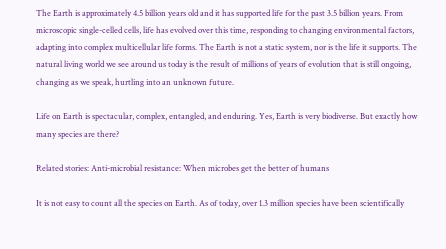The Earth is approximately 4.5 billion years old and it has supported life for the past 3.5 billion years. From microscopic single-celled cells, life has evolved over this time, responding to changing environmental factors, adapting into complex multicellular life forms. The Earth is not a static system, nor is the life it supports. The natural living world we see around us today is the result of millions of years of evolution that is still ongoing, changing as we speak, hurtling into an unknown future.

Life on Earth is spectacular, complex, entangled, and enduring. Yes, Earth is very biodiverse. But exactly how many species are there?

Related stories: Anti-microbial resistance: When microbes get the better of humans

It is not easy to count all the species on Earth. As of today, over 1.3 million species have been scientifically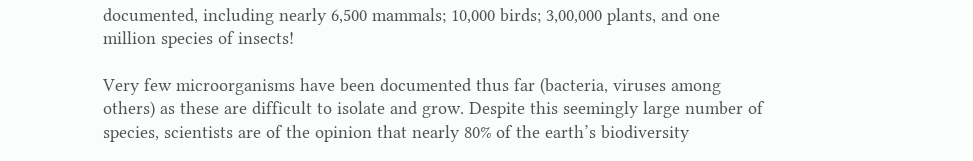documented, including nearly 6,500 mammals; 10,000 birds; 3,00,000 plants, and one million species of insects!

Very few microorganisms have been documented thus far (bacteria, viruses among others) as these are difficult to isolate and grow. Despite this seemingly large number of species, scientists are of the opinion that nearly 80% of the earth’s biodiversity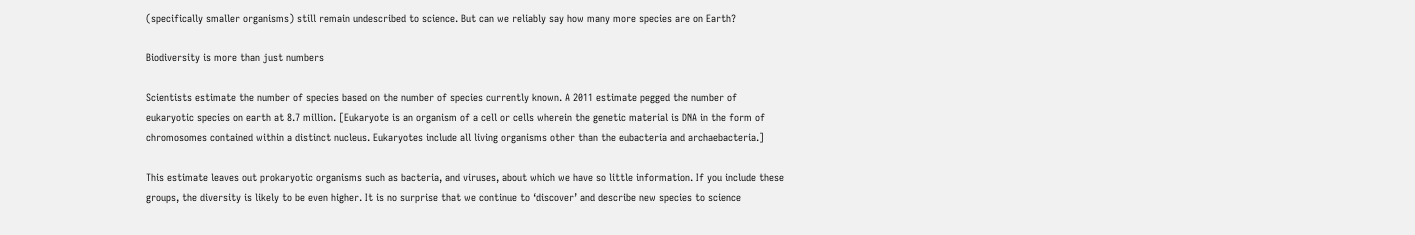(specifically smaller organisms) still remain undescribed to science. But can we reliably say how many more species are on Earth?

Biodiversity is more than just numbers

Scientists estimate the number of species based on the number of species currently known. A 2011 estimate pegged the number of eukaryotic species on earth at 8.7 million. [Eukaryote is an organism of a cell or cells wherein the genetic material is DNA in the form of chromosomes contained within a distinct nucleus. Eukaryotes include all living organisms other than the eubacteria and archaebacteria.]

This estimate leaves out prokaryotic organisms such as bacteria, and viruses, about which we have so little information. If you include these groups, the diversity is likely to be even higher. It is no surprise that we continue to ‘discover’ and describe new species to science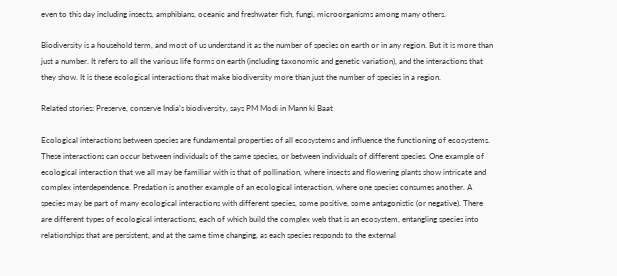even to this day including insects, amphibians, oceanic and freshwater fish, fungi, microorganisms among many others.

Biodiversity is a household term, and most of us understand it as the number of species on earth or in any region. But it is more than just a number. It refers to all the various life forms on earth (including taxonomic and genetic variation), and the interactions that they show. It is these ecological interactions that make biodiversity more than just the number of species in a region.

Related stories: Preserve, conserve India’s biodiversity, says PM Modi in Mann ki Baat

Ecological interactions between species are fundamental properties of all ecosystems and influence the functioning of ecosystems. These interactions can occur between individuals of the same species, or between individuals of different species. One example of ecological interaction that we all may be familiar with is that of pollination, where insects and flowering plants show intricate and complex interdependence. Predation is another example of an ecological interaction, where one species consumes another. A species may be part of many ecological interactions with different species, some positive, some antagonistic (or negative). There are different types of ecological interactions, each of which build the complex web that is an ecosystem, entangling species into relationships that are persistent, and at the same time changing, as each species responds to the external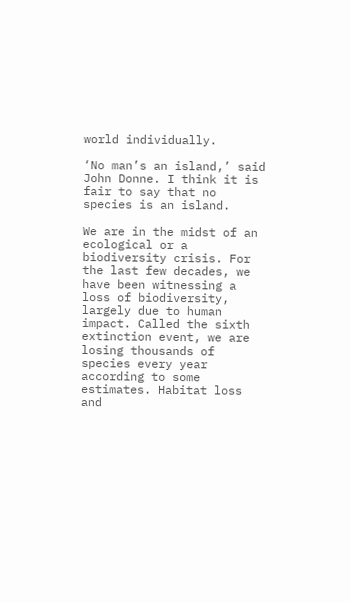world individually.

‘No man’s an island,’ said John Donne. I think it is fair to say that no species is an island.

We are in the midst of an ecological or a biodiversity crisis. For the last few decades, we have been witnessing a loss of biodiversity, largely due to human impact. Called the sixth extinction event, we are losing thousands of species every year according to some estimates. Habitat loss and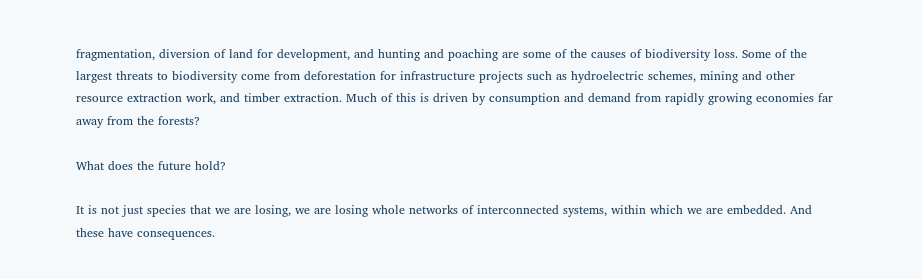fragmentation, diversion of land for development, and hunting and poaching are some of the causes of biodiversity loss. Some of the largest threats to biodiversity come from deforestation for infrastructure projects such as hydroelectric schemes, mining and other resource extraction work, and timber extraction. Much of this is driven by consumption and demand from rapidly growing economies far away from the forests?

What does the future hold?

It is not just species that we are losing, we are losing whole networks of interconnected systems, within which we are embedded. And these have consequences.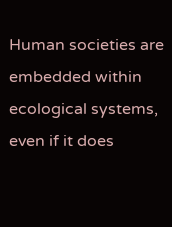Human societies are embedded within ecological systems, even if it does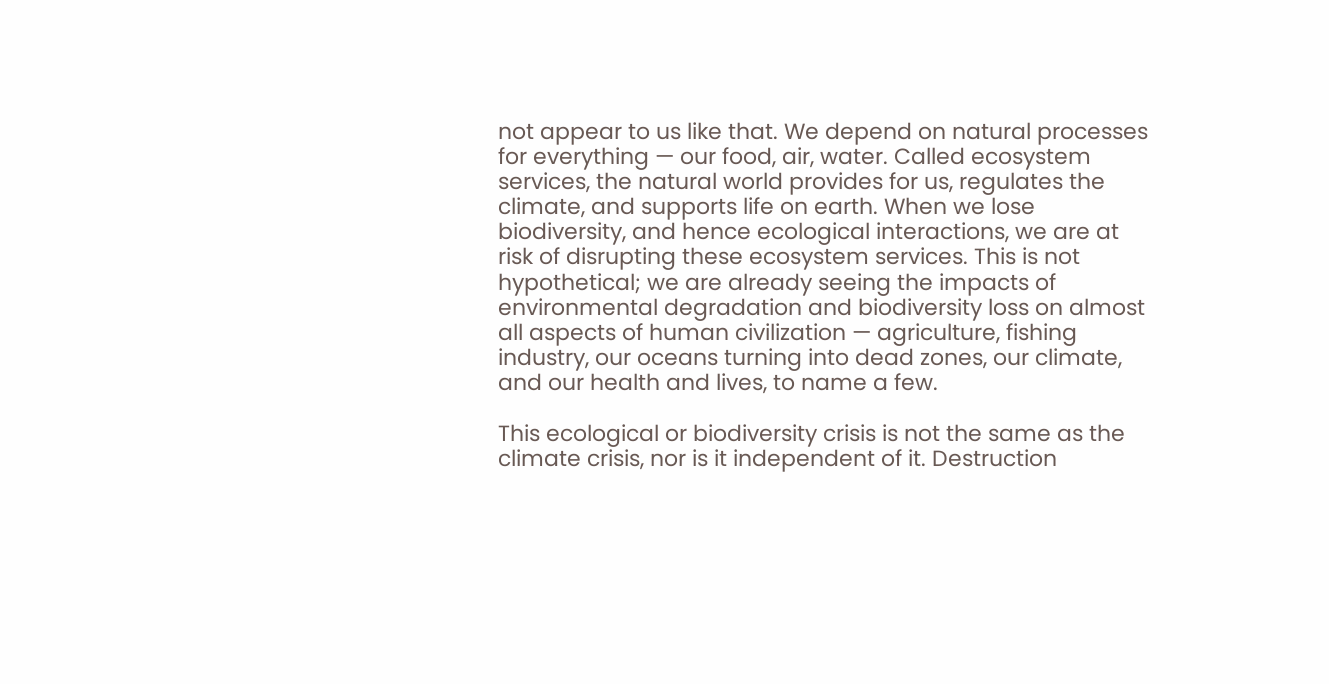not appear to us like that. We depend on natural processes for everything — our food, air, water. Called ecosystem services, the natural world provides for us, regulates the climate, and supports life on earth. When we lose biodiversity, and hence ecological interactions, we are at risk of disrupting these ecosystem services. This is not hypothetical; we are already seeing the impacts of environmental degradation and biodiversity loss on almost all aspects of human civilization — agriculture, fishing industry, our oceans turning into dead zones, our climate, and our health and lives, to name a few.

This ecological or biodiversity crisis is not the same as the climate crisis, nor is it independent of it. Destruction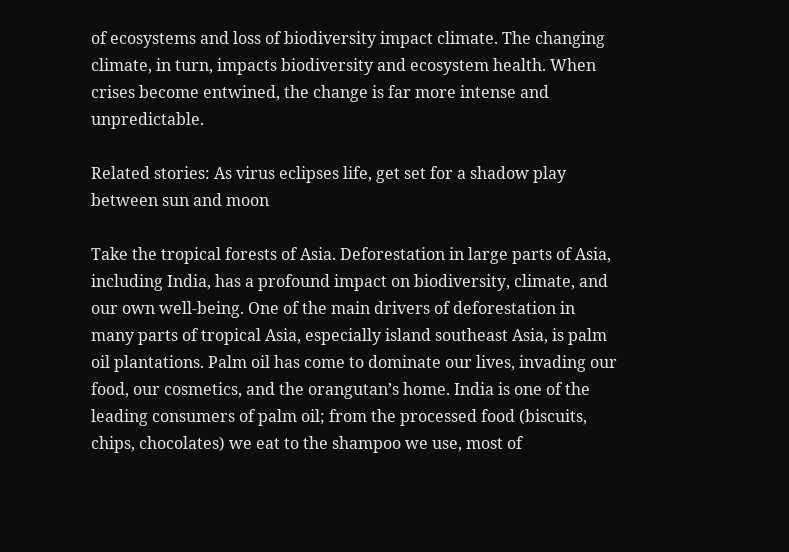of ecosystems and loss of biodiversity impact climate. The changing climate, in turn, impacts biodiversity and ecosystem health. When crises become entwined, the change is far more intense and unpredictable.

Related stories: As virus eclipses life, get set for a shadow play between sun and moon

Take the tropical forests of Asia. Deforestation in large parts of Asia, including India, has a profound impact on biodiversity, climate, and our own well-being. One of the main drivers of deforestation in many parts of tropical Asia, especially island southeast Asia, is palm oil plantations. Palm oil has come to dominate our lives, invading our food, our cosmetics, and the orangutan’s home. India is one of the leading consumers of palm oil; from the processed food (biscuits, chips, chocolates) we eat to the shampoo we use, most of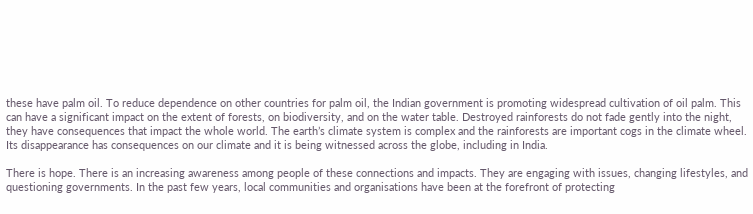these have palm oil. To reduce dependence on other countries for palm oil, the Indian government is promoting widespread cultivation of oil palm. This can have a significant impact on the extent of forests, on biodiversity, and on the water table. Destroyed rainforests do not fade gently into the night, they have consequences that impact the whole world. The earth’s climate system is complex and the rainforests are important cogs in the climate wheel. Its disappearance has consequences on our climate and it is being witnessed across the globe, including in India.

There is hope. There is an increasing awareness among people of these connections and impacts. They are engaging with issues, changing lifestyles, and questioning governments. In the past few years, local communities and organisations have been at the forefront of protecting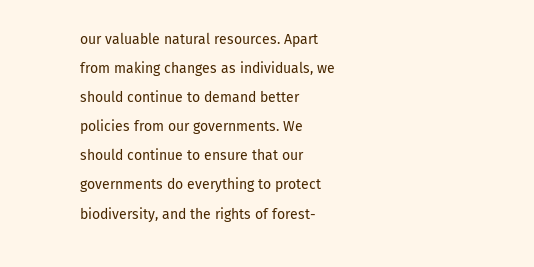our valuable natural resources. Apart from making changes as individuals, we should continue to demand better policies from our governments. We should continue to ensure that our governments do everything to protect biodiversity, and the rights of forest-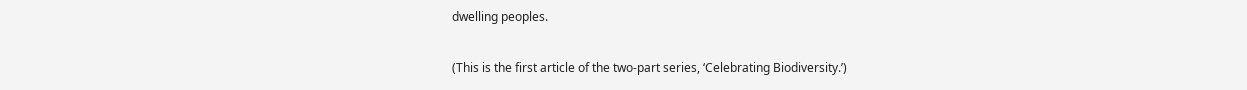dwelling peoples.

(This is the first article of the two-part series, ‘Celebrating Biodiversity.’)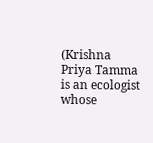(Krishna Priya Tamma is an ecologist whose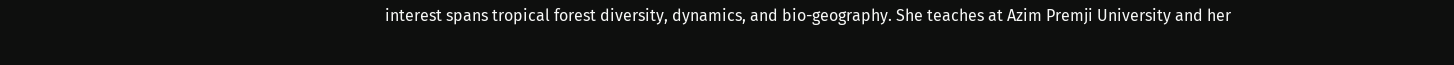interest spans tropical forest diversity, dynamics, and bio-geography. She teaches at Azim Premji University and her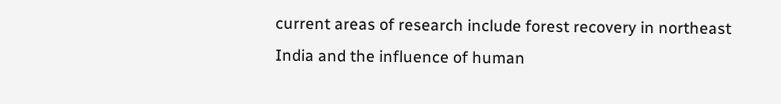current areas of research include forest recovery in northeast India and the influence of human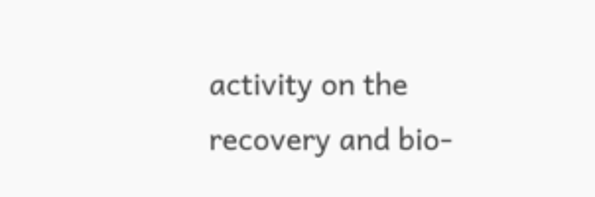activity on the recovery and bio-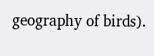geography of birds).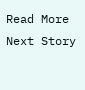Read More
Next Story